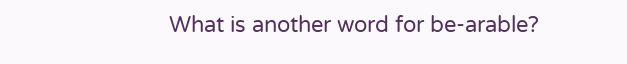What is another word for be-arable?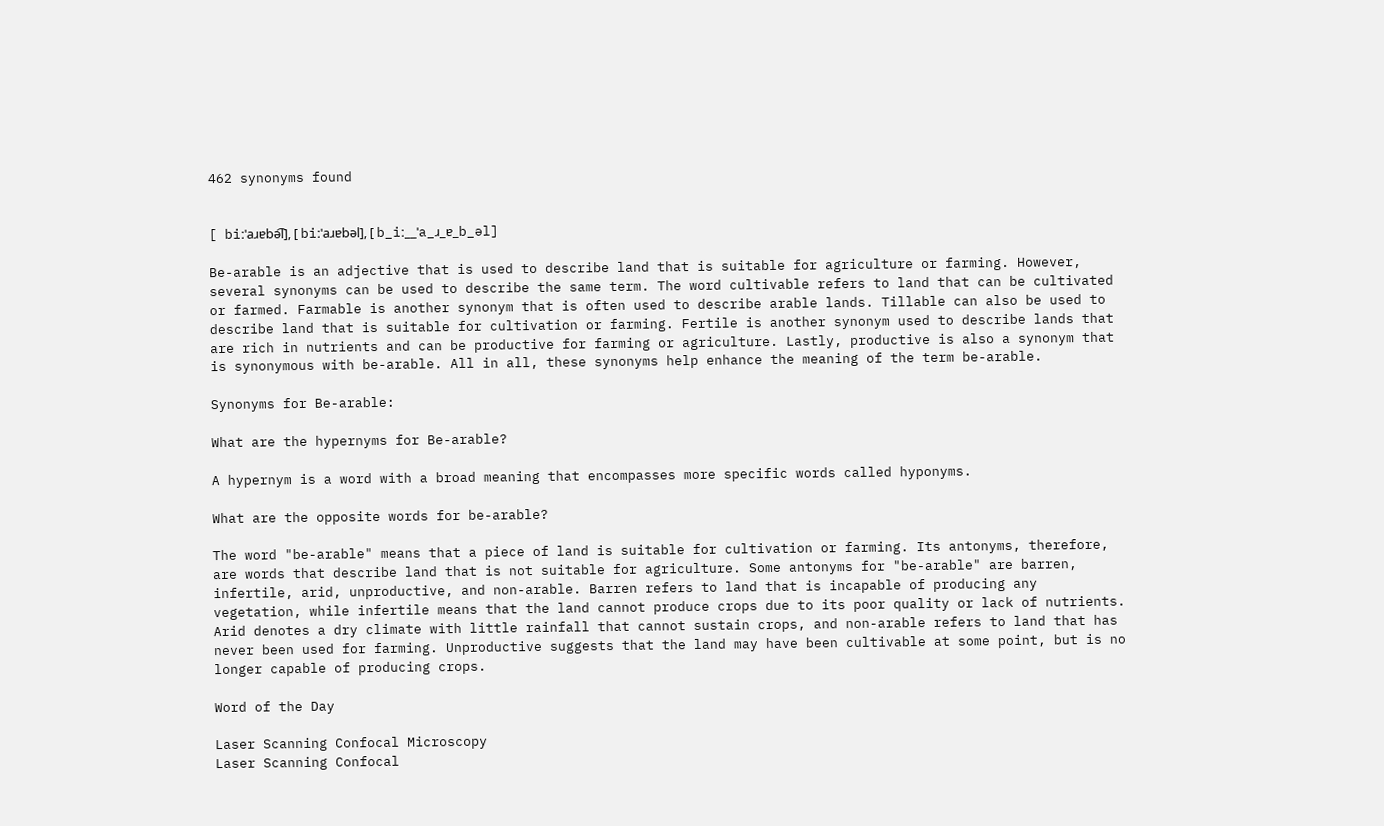462 synonyms found


[ biːˈaɹɐbə͡l], [ biːˈaɹɐbəl], [ b_iː__ˈa_ɹ_ɐ_b_əl]

Be-arable is an adjective that is used to describe land that is suitable for agriculture or farming. However, several synonyms can be used to describe the same term. The word cultivable refers to land that can be cultivated or farmed. Farmable is another synonym that is often used to describe arable lands. Tillable can also be used to describe land that is suitable for cultivation or farming. Fertile is another synonym used to describe lands that are rich in nutrients and can be productive for farming or agriculture. Lastly, productive is also a synonym that is synonymous with be-arable. All in all, these synonyms help enhance the meaning of the term be-arable.

Synonyms for Be-arable:

What are the hypernyms for Be-arable?

A hypernym is a word with a broad meaning that encompasses more specific words called hyponyms.

What are the opposite words for be-arable?

The word "be-arable" means that a piece of land is suitable for cultivation or farming. Its antonyms, therefore, are words that describe land that is not suitable for agriculture. Some antonyms for "be-arable" are barren, infertile, arid, unproductive, and non-arable. Barren refers to land that is incapable of producing any vegetation, while infertile means that the land cannot produce crops due to its poor quality or lack of nutrients. Arid denotes a dry climate with little rainfall that cannot sustain crops, and non-arable refers to land that has never been used for farming. Unproductive suggests that the land may have been cultivable at some point, but is no longer capable of producing crops.

Word of the Day

Laser Scanning Confocal Microscopy
Laser Scanning Confocal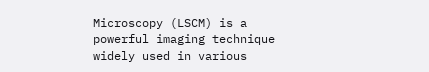Microscopy (LSCM) is a powerful imaging technique widely used in various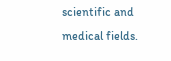scientific and medical fields.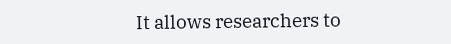It allows researchers to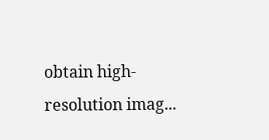obtain high-resolution imag...